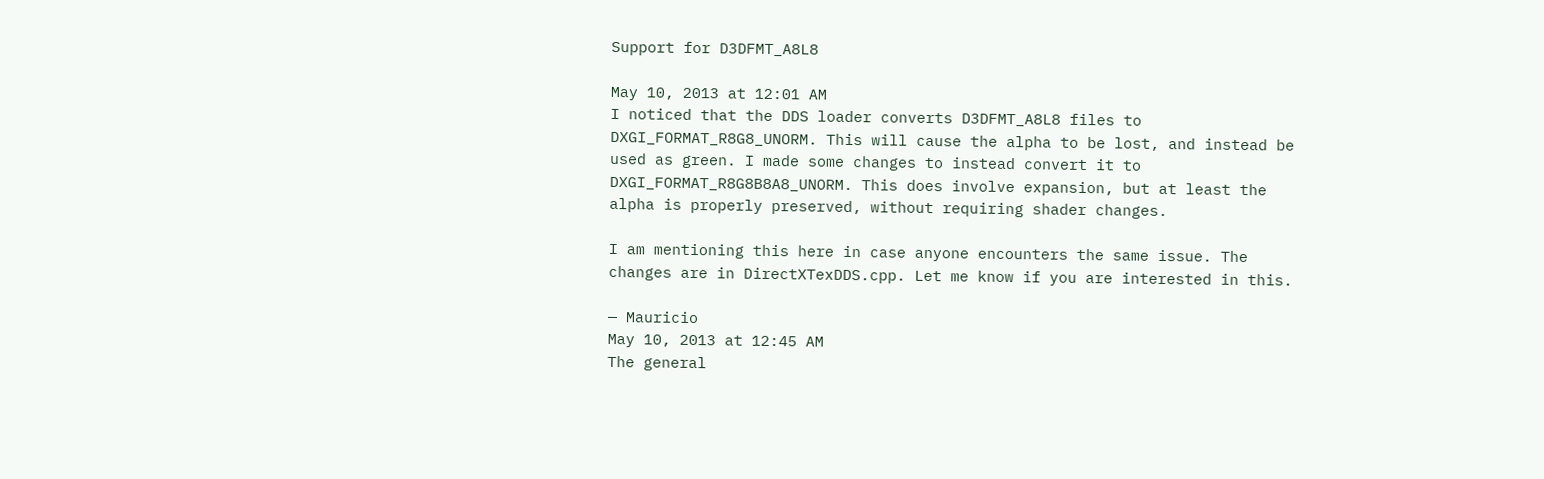Support for D3DFMT_A8L8

May 10, 2013 at 12:01 AM
I noticed that the DDS loader converts D3DFMT_A8L8 files to DXGI_FORMAT_R8G8_UNORM. This will cause the alpha to be lost, and instead be used as green. I made some changes to instead convert it to DXGI_FORMAT_R8G8B8A8_UNORM. This does involve expansion, but at least the alpha is properly preserved, without requiring shader changes.

I am mentioning this here in case anyone encounters the same issue. The changes are in DirectXTexDDS.cpp. Let me know if you are interested in this.

— Mauricio
May 10, 2013 at 12:45 AM
The general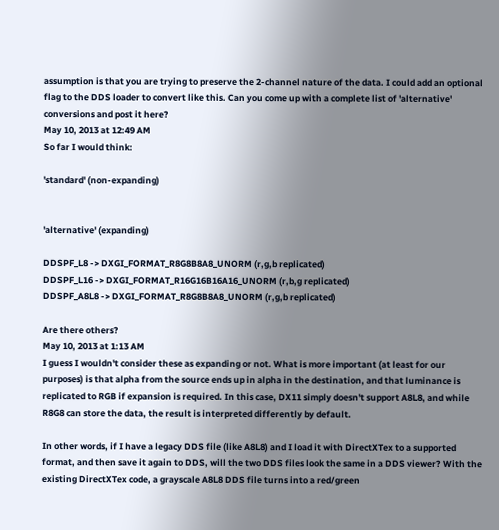assumption is that you are trying to preserve the 2-channel nature of the data. I could add an optional flag to the DDS loader to convert like this. Can you come up with a complete list of 'alternative' conversions and post it here?
May 10, 2013 at 12:49 AM
So far I would think:

'standard' (non-expanding)


'alternative' (expanding)

DDSPF_L8 -> DXGI_FORMAT_R8G8B8A8_UNORM (r,g,b replicated)
DDSPF_L16 -> DXGI_FORMAT_R16G16B16A16_UNORM (r,b,g replicated)
DDSPF_A8L8 -> DXGI_FORMAT_R8G8B8A8_UNORM (r,g,b replicated)

Are there others?
May 10, 2013 at 1:13 AM
I guess I wouldn't consider these as expanding or not. What is more important (at least for our purposes) is that alpha from the source ends up in alpha in the destination, and that luminance is replicated to RGB if expansion is required. In this case, DX11 simply doesn't support A8L8, and while R8G8 can store the data, the result is interpreted differently by default.

In other words, if I have a legacy DDS file (like A8L8) and I load it with DirectXTex to a supported format, and then save it again to DDS, will the two DDS files look the same in a DDS viewer? With the existing DirectXTex code, a grayscale A8L8 DDS file turns into a red/green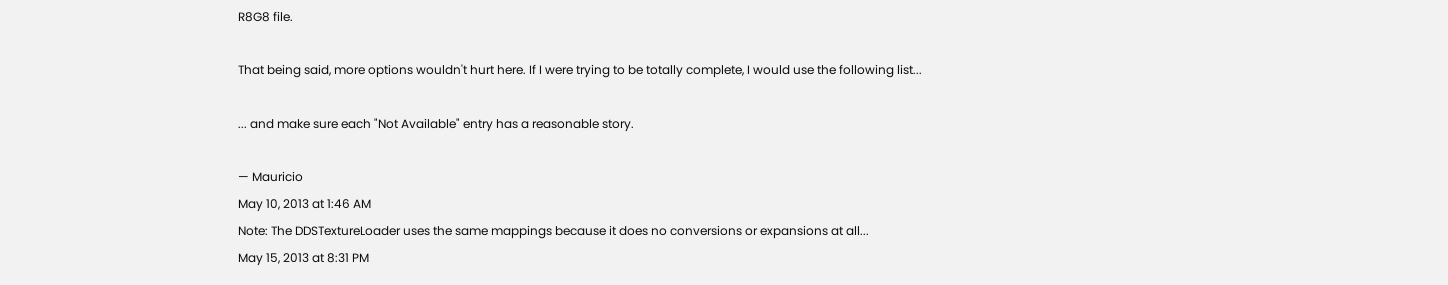R8G8 file.

That being said, more options wouldn't hurt here. If I were trying to be totally complete, I would use the following list...

... and make sure each "Not Available" entry has a reasonable story.

— Mauricio
May 10, 2013 at 1:46 AM
Note: The DDSTextureLoader uses the same mappings because it does no conversions or expansions at all...
May 15, 2013 at 8:31 PM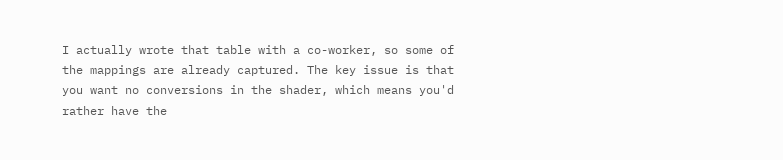I actually wrote that table with a co-worker, so some of the mappings are already captured. The key issue is that you want no conversions in the shader, which means you'd rather have the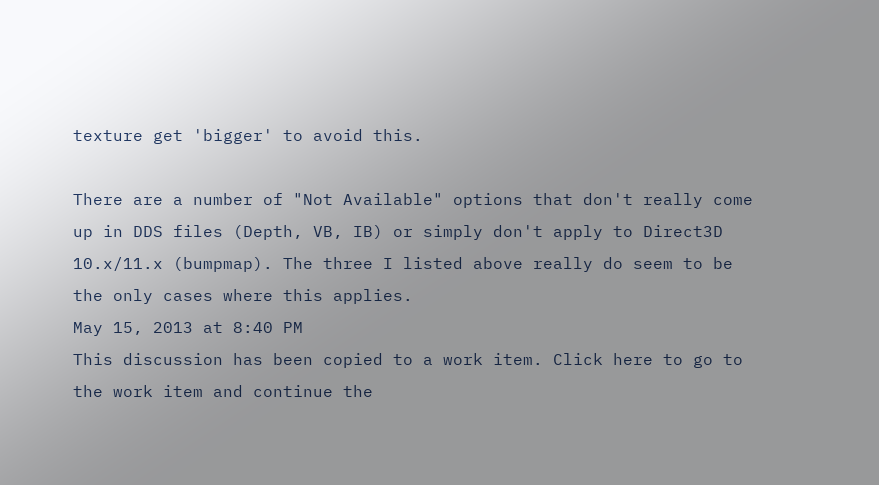texture get 'bigger' to avoid this.

There are a number of "Not Available" options that don't really come up in DDS files (Depth, VB, IB) or simply don't apply to Direct3D 10.x/11.x (bumpmap). The three I listed above really do seem to be the only cases where this applies.
May 15, 2013 at 8:40 PM
This discussion has been copied to a work item. Click here to go to the work item and continue the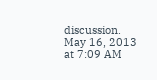discussion.
May 16, 2013 at 7:09 AM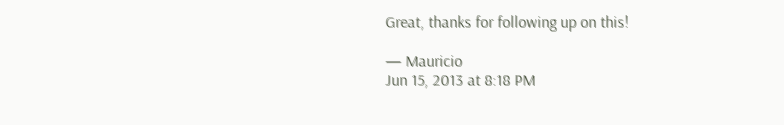Great, thanks for following up on this!

— Mauricio
Jun 15, 2013 at 8:18 PM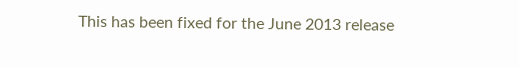This has been fixed for the June 2013 release